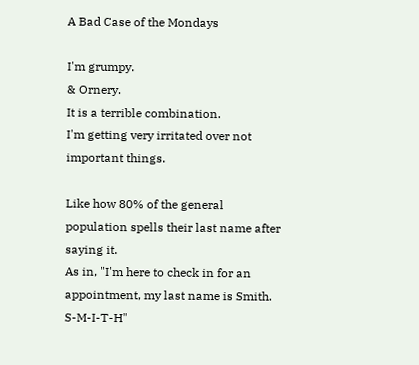A Bad Case of the Mondays

I'm grumpy.
& Ornery.
It is a terrible combination.
I'm getting very irritated over not important things.

Like how 80% of the general population spells their last name after saying it.
As in, "I'm here to check in for an appointment, my last name is Smith. S-M-I-T-H"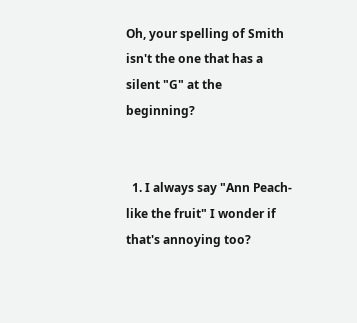Oh, your spelling of Smith isn't the one that has a silent "G" at the beginning?


  1. I always say "Ann Peach-like the fruit" I wonder if that's annoying too?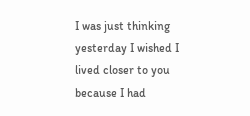I was just thinking yesterday I wished I lived closer to you because I had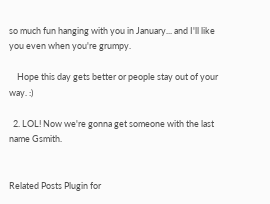so much fun hanging with you in January... and I'll like you even when you're grumpy.

    Hope this day gets better or people stay out of your way. :)

  2. LOL! Now we're gonna get someone with the last name Gsmith.


Related Posts Plugin for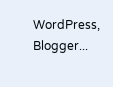WordPress, Blogger...